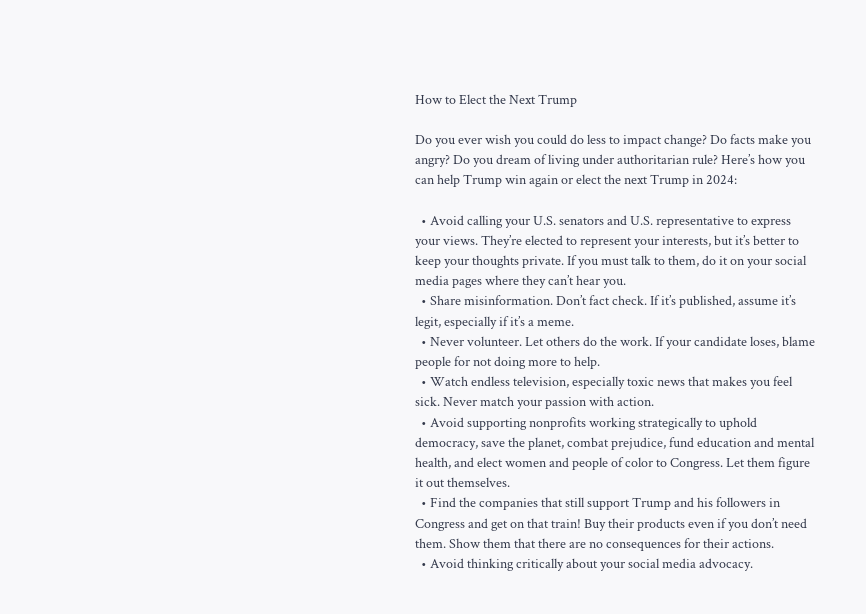How to Elect the Next Trump

Do you ever wish you could do less to impact change? Do facts make you angry? Do you dream of living under authoritarian rule? Here’s how you can help Trump win again or elect the next Trump in 2024:

  • Avoid calling your U.S. senators and U.S. representative to express your views. They’re elected to represent your interests, but it’s better to keep your thoughts private. If you must talk to them, do it on your social media pages where they can’t hear you.
  • Share misinformation. Don’t fact check. If it’s published, assume it’s legit, especially if it’s a meme.
  • Never volunteer. Let others do the work. If your candidate loses, blame people for not doing more to help.
  • Watch endless television, especially toxic news that makes you feel sick. Never match your passion with action.
  • Avoid supporting nonprofits working strategically to uphold democracy, save the planet, combat prejudice, fund education and mental health, and elect women and people of color to Congress. Let them figure it out themselves.
  • Find the companies that still support Trump and his followers in Congress and get on that train! Buy their products even if you don’t need them. Show them that there are no consequences for their actions.
  • Avoid thinking critically about your social media advocacy.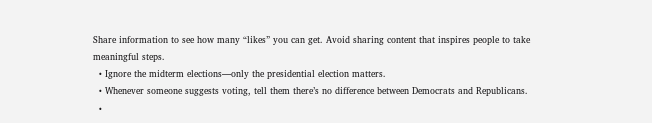Share information to see how many “likes” you can get. Avoid sharing content that inspires people to take meaningful steps.
  • Ignore the midterm elections—only the presidential election matters.
  • Whenever someone suggests voting, tell them there’s no difference between Democrats and Republicans.
  •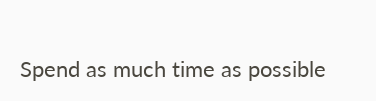Spend as much time as possible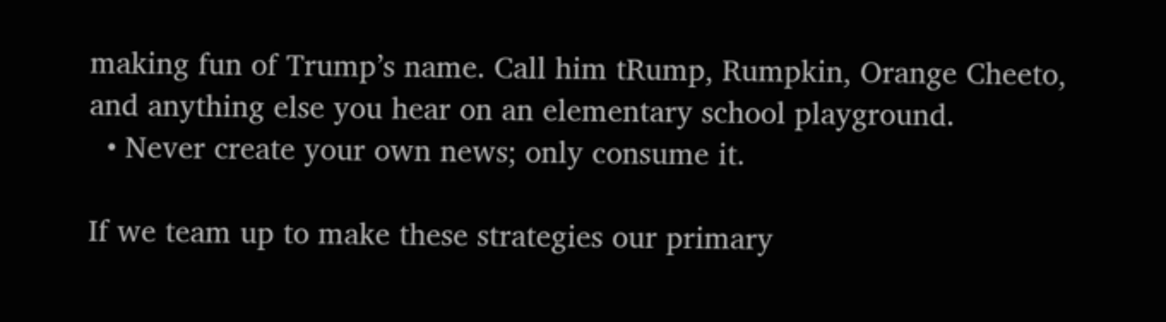making fun of Trump’s name. Call him tRump, Rumpkin, Orange Cheeto, and anything else you hear on an elementary school playground.
  • Never create your own news; only consume it.

If we team up to make these strategies our primary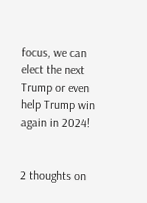focus, we can elect the next Trump or even help Trump win again in 2024!


2 thoughts on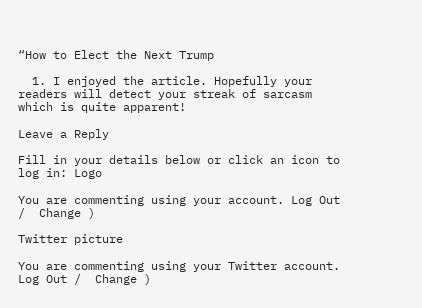“How to Elect the Next Trump

  1. I enjoyed the article. Hopefully your readers will detect your streak of sarcasm which is quite apparent!

Leave a Reply

Fill in your details below or click an icon to log in: Logo

You are commenting using your account. Log Out /  Change )

Twitter picture

You are commenting using your Twitter account. Log Out /  Change )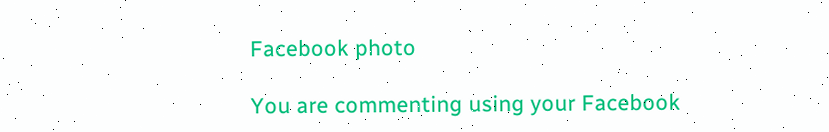Facebook photo

You are commenting using your Facebook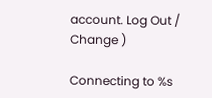account. Log Out /  Change )

Connecting to %s